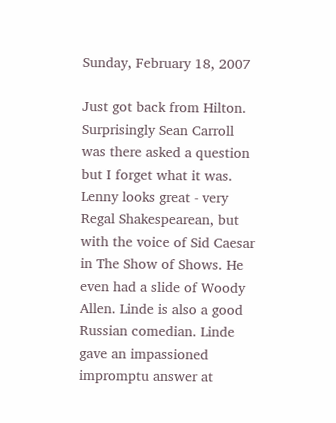Sunday, February 18, 2007

Just got back from Hilton. Surprisingly Sean Carroll was there asked a question but I forget what it was. Lenny looks great - very Regal Shakespearean, but with the voice of Sid Caesar in The Show of Shows. He even had a slide of Woody Allen. Linde is also a good Russian comedian. Linde gave an impassioned impromptu answer at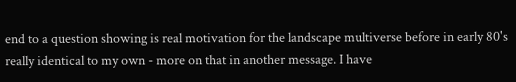end to a question showing is real motivation for the landscape multiverse before in early 80's really identical to my own - more on that in another message. I have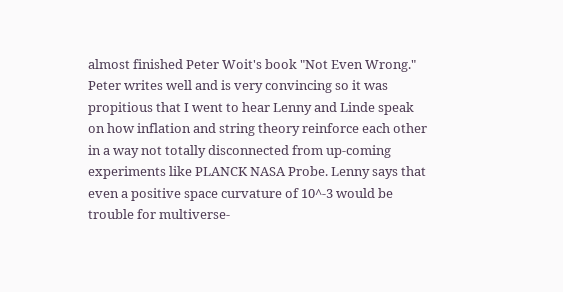almost finished Peter Woit's book "Not Even Wrong." Peter writes well and is very convincing so it was propitious that I went to hear Lenny and Linde speak on how inflation and string theory reinforce each other in a way not totally disconnected from up-coming experiments like PLANCK NASA Probe. Lenny says that even a positive space curvature of 10^-3 would be trouble for multiverse-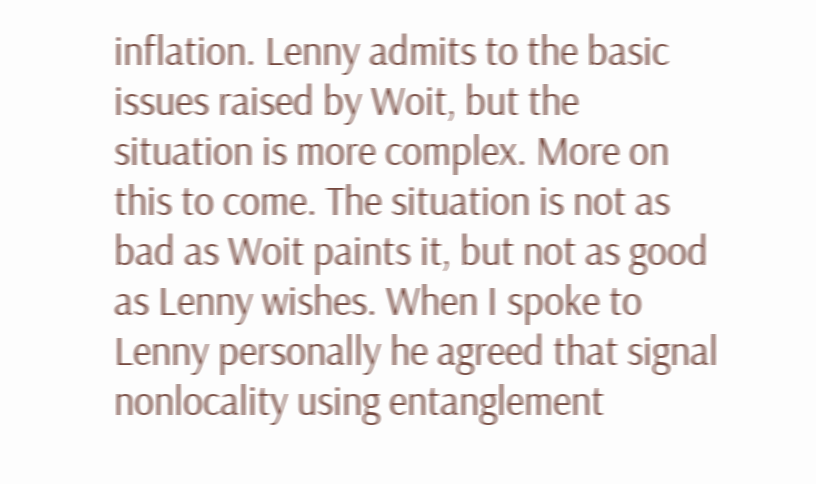inflation. Lenny admits to the basic issues raised by Woit, but the situation is more complex. More on this to come. The situation is not as bad as Woit paints it, but not as good as Lenny wishes. When I spoke to Lenny personally he agreed that signal nonlocality using entanglement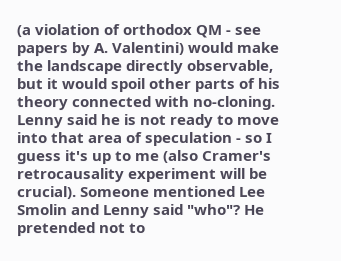(a violation of orthodox QM - see papers by A. Valentini) would make the landscape directly observable, but it would spoil other parts of his theory connected with no-cloning. Lenny said he is not ready to move into that area of speculation - so I guess it's up to me (also Cramer's retrocausality experiment will be crucial). Someone mentioned Lee Smolin and Lenny said "who"? He pretended not to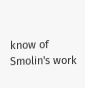know of Smolin's work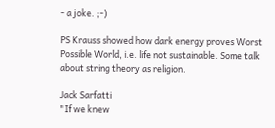- a joke. ;-)

PS Krauss showed how dark energy proves Worst Possible World, i.e. life not sustainable. Some talk about string theory as religion.

Jack Sarfatti
"If we knew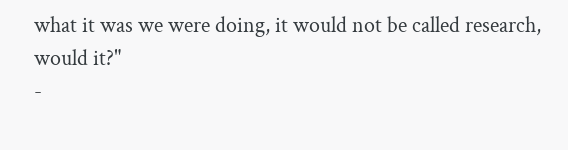what it was we were doing, it would not be called research, would it?"
-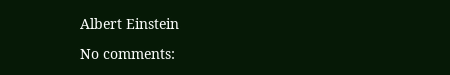Albert Einstein

No comments: